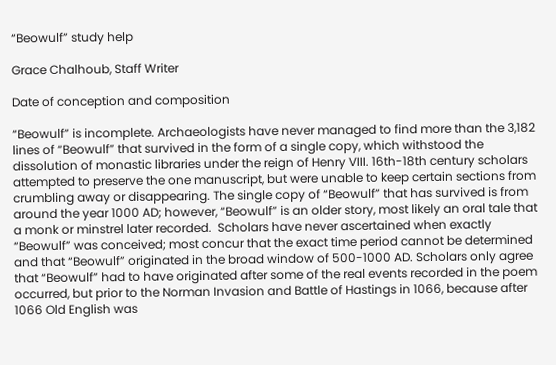“Beowulf” study help

Grace Chalhoub, Staff Writer

Date of conception and composition

“Beowulf” is incomplete. Archaeologists have never managed to find more than the 3,182 lines of “Beowulf” that survived in the form of a single copy, which withstood the dissolution of monastic libraries under the reign of Henry VIII. 16th-18th century scholars attempted to preserve the one manuscript, but were unable to keep certain sections from crumbling away or disappearing. The single copy of “Beowulf” that has survived is from around the year 1000 AD; however, “Beowulf” is an older story, most likely an oral tale that a monk or minstrel later recorded.  Scholars have never ascertained when exactly “Beowulf” was conceived; most concur that the exact time period cannot be determined and that “Beowulf” originated in the broad window of 500-1000 AD. Scholars only agree that “Beowulf” had to have originated after some of the real events recorded in the poem occurred, but prior to the Norman Invasion and Battle of Hastings in 1066, because after 1066 Old English was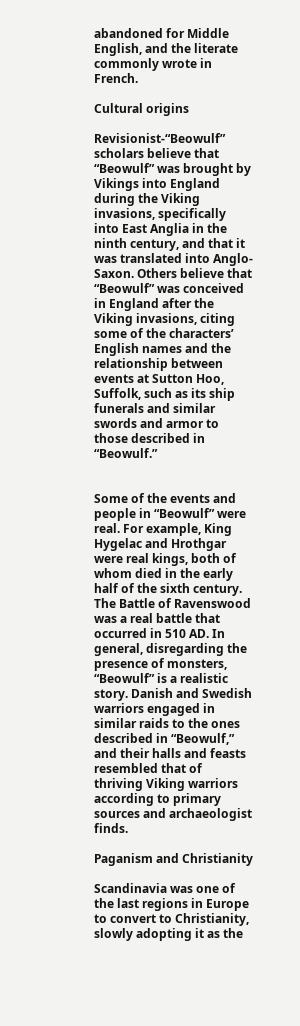abandoned for Middle English, and the literate commonly wrote in French.

Cultural origins

Revisionist-“Beowulf” scholars believe that “Beowulf” was brought by Vikings into England during the Viking invasions, specifically into East Anglia in the ninth century, and that it was translated into Anglo-Saxon. Others believe that “Beowulf” was conceived in England after the Viking invasions, citing some of the characters’ English names and the relationship between events at Sutton Hoo, Suffolk, such as its ship funerals and similar swords and armor to those described in “Beowulf.”


Some of the events and people in “Beowulf” were real. For example, King Hygelac and Hrothgar were real kings, both of whom died in the early half of the sixth century. The Battle of Ravenswood was a real battle that occurred in 510 AD. In general, disregarding the presence of monsters, “Beowulf” is a realistic story. Danish and Swedish warriors engaged in similar raids to the ones described in “Beowulf,”  and their halls and feasts resembled that of thriving Viking warriors according to primary sources and archaeologist finds.

Paganism and Christianity

Scandinavia was one of the last regions in Europe to convert to Christianity, slowly adopting it as the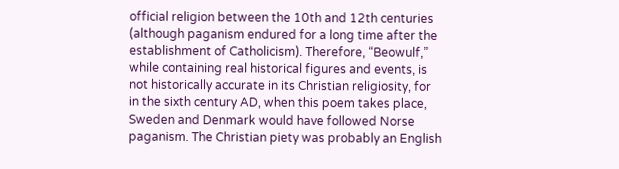official religion between the 10th and 12th centuries (although paganism endured for a long time after the establishment of Catholicism). Therefore, “Beowulf,” while containing real historical figures and events, is not historically accurate in its Christian religiosity, for in the sixth century AD, when this poem takes place, Sweden and Denmark would have followed Norse paganism. The Christian piety was probably an English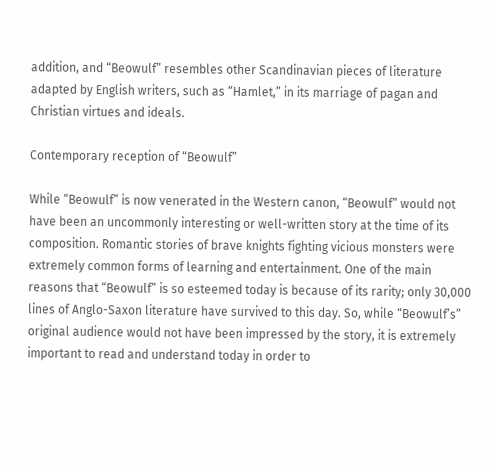addition, and “Beowulf” resembles other Scandinavian pieces of literature adapted by English writers, such as “Hamlet,” in its marriage of pagan and Christian virtues and ideals.

Contemporary reception of “Beowulf”

While “Beowulf” is now venerated in the Western canon, “Beowulf” would not have been an uncommonly interesting or well-written story at the time of its composition. Romantic stories of brave knights fighting vicious monsters were extremely common forms of learning and entertainment. One of the main reasons that “Beowulf” is so esteemed today is because of its rarity; only 30,000 lines of Anglo-Saxon literature have survived to this day. So, while “Beowulf’s” original audience would not have been impressed by the story, it is extremely important to read and understand today in order to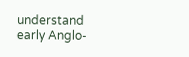understand early Anglo-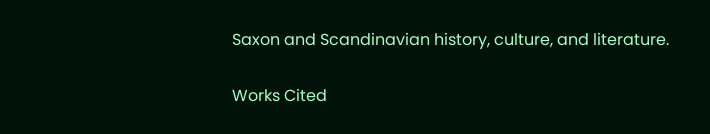Saxon and Scandinavian history, culture, and literature.

Works Cited